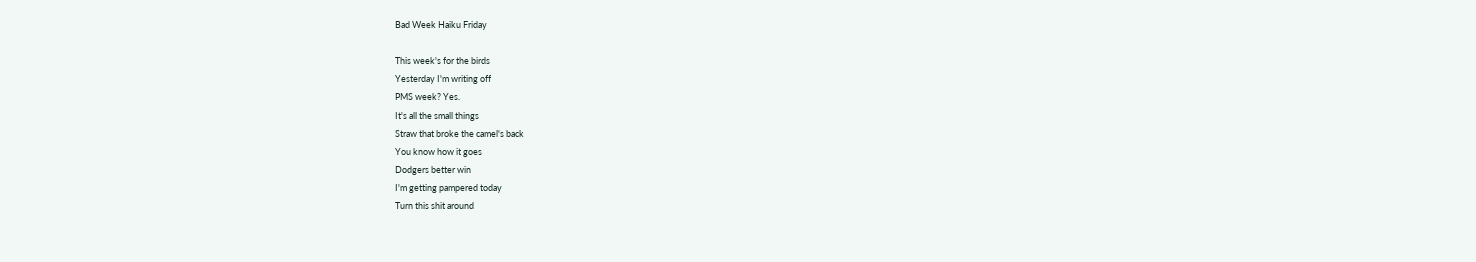Bad Week Haiku Friday

This week's for the birds
Yesterday I'm writing off
PMS week? Yes.
It's all the small things
Straw that broke the camel's back
You know how it goes
Dodgers better win
I'm getting pampered today
Turn this shit around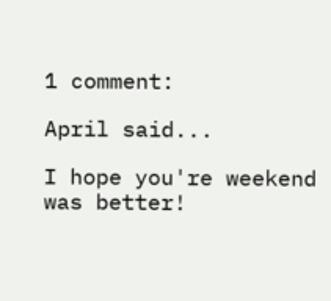1 comment:

April said...

I hope you're weekend was better!